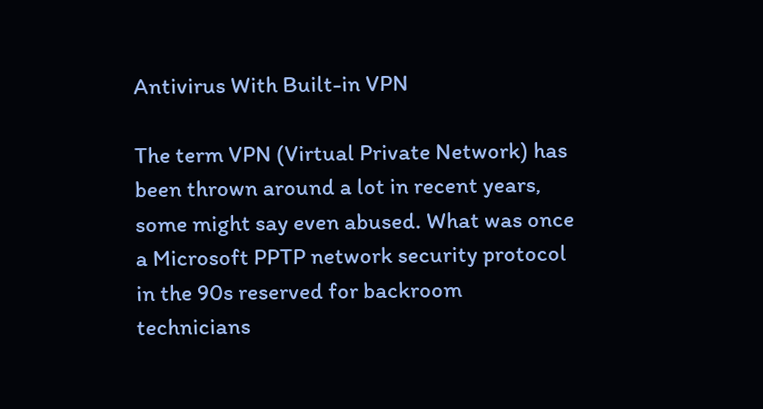Antivirus With Built-in VPN

The term VPN (Virtual Private Network) has been thrown around a lot in recent years, some might say even abused. What was once a Microsoft PPTP network security protocol in the 90s reserved for backroom technicians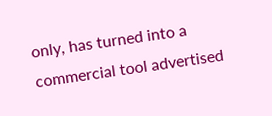only, has turned into a commercial tool advertised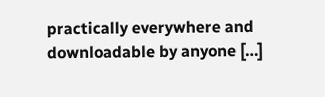practically everywhere and downloadable by anyone […]